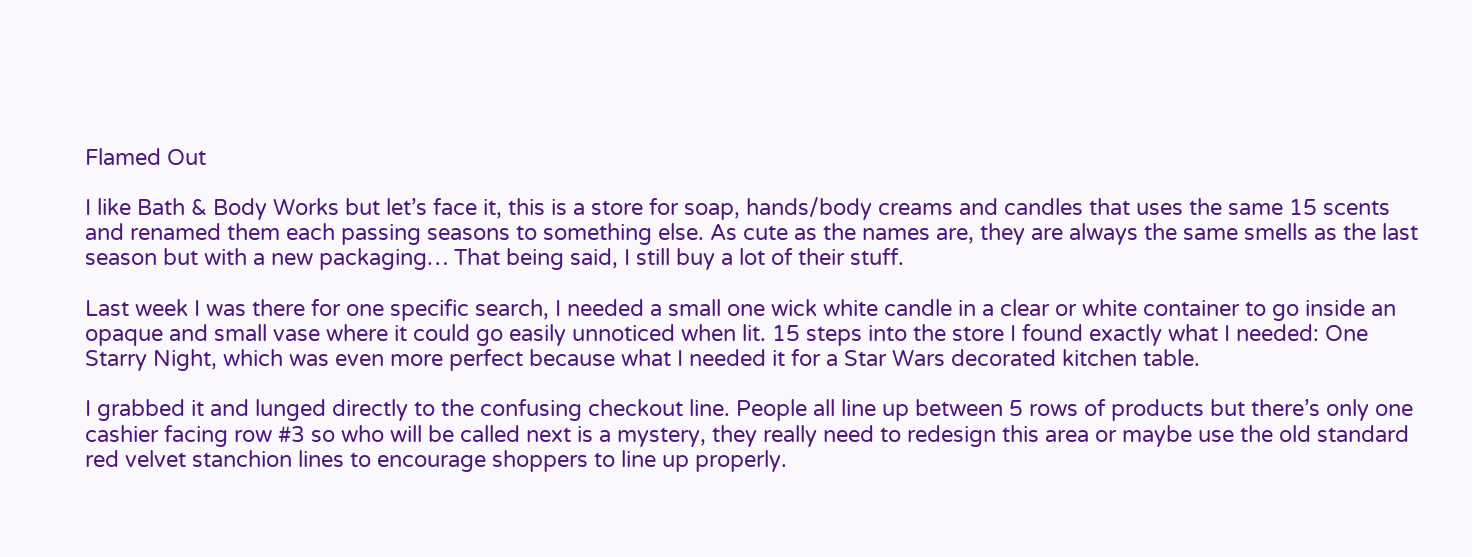Flamed Out

I like Bath & Body Works but let’s face it, this is a store for soap, hands/body creams and candles that uses the same 15 scents and renamed them each passing seasons to something else. As cute as the names are, they are always the same smells as the last season but with a new packaging… That being said, I still buy a lot of their stuff.

Last week I was there for one specific search, I needed a small one wick white candle in a clear or white container to go inside an opaque and small vase where it could go easily unnoticed when lit. 15 steps into the store I found exactly what I needed: One Starry Night, which was even more perfect because what I needed it for a Star Wars decorated kitchen table.

I grabbed it and lunged directly to the confusing checkout line. People all line up between 5 rows of products but there’s only one cashier facing row #3 so who will be called next is a mystery, they really need to redesign this area or maybe use the old standard red velvet stanchion lines to encourage shoppers to line up properly.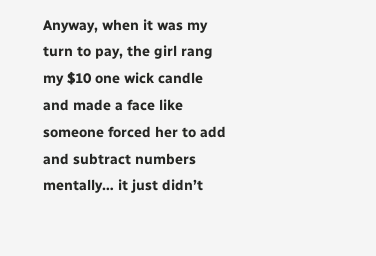Anyway, when it was my turn to pay, the girl rang my $10 one wick candle and made a face like someone forced her to add and subtract numbers mentally… it just didn’t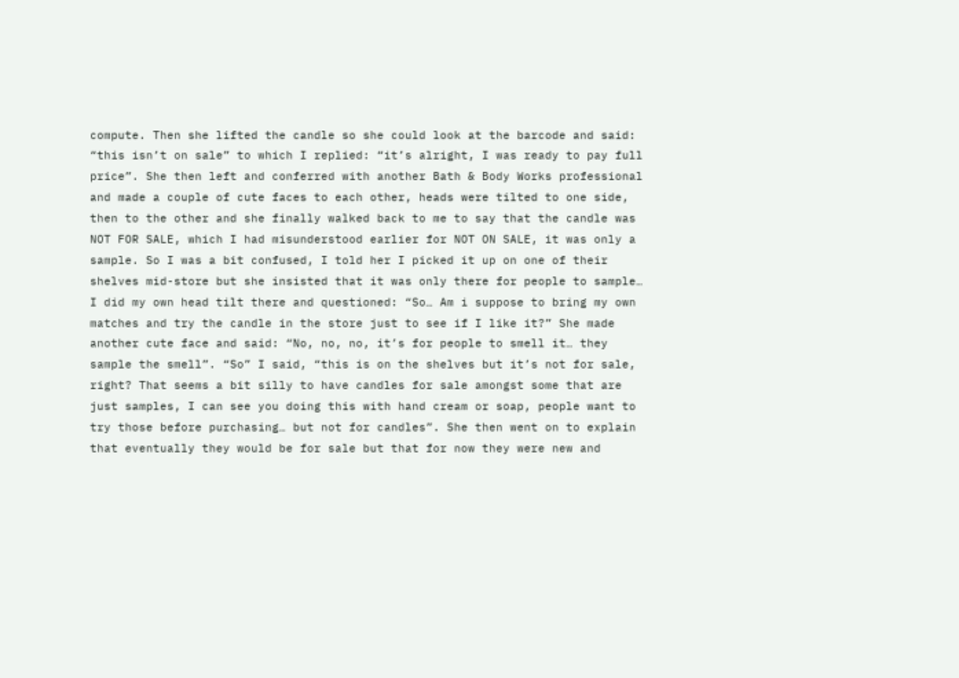compute. Then she lifted the candle so she could look at the barcode and said: “this isn’t on sale” to which I replied: “it’s alright, I was ready to pay full price”. She then left and conferred with another Bath & Body Works professional and made a couple of cute faces to each other, heads were tilted to one side, then to the other and she finally walked back to me to say that the candle was NOT FOR SALE, which I had misunderstood earlier for NOT ON SALE, it was only a sample. So I was a bit confused, I told her I picked it up on one of their shelves mid-store but she insisted that it was only there for people to sample… I did my own head tilt there and questioned: “So… Am i suppose to bring my own matches and try the candle in the store just to see if I like it?” She made another cute face and said: “No, no, no, it’s for people to smell it… they sample the smell”. “So” I said, “this is on the shelves but it’s not for sale, right? That seems a bit silly to have candles for sale amongst some that are just samples, I can see you doing this with hand cream or soap, people want to try those before purchasing… but not for candles”. She then went on to explain that eventually they would be for sale but that for now they were new and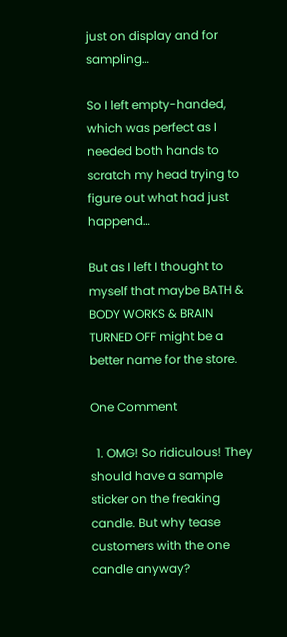just on display and for sampling…

So I left empty-handed, which was perfect as I needed both hands to scratch my head trying to figure out what had just happend…

But as I left I thought to myself that maybe BATH & BODY WORKS & BRAIN TURNED OFF might be a better name for the store.

One Comment

  1. OMG! So ridiculous! They should have a sample sticker on the freaking candle. But why tease customers with the one candle anyway?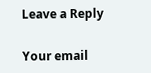Leave a Reply

Your email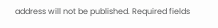address will not be published. Required fields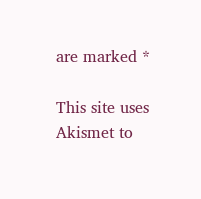are marked *

This site uses Akismet to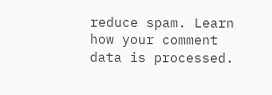reduce spam. Learn how your comment data is processed.